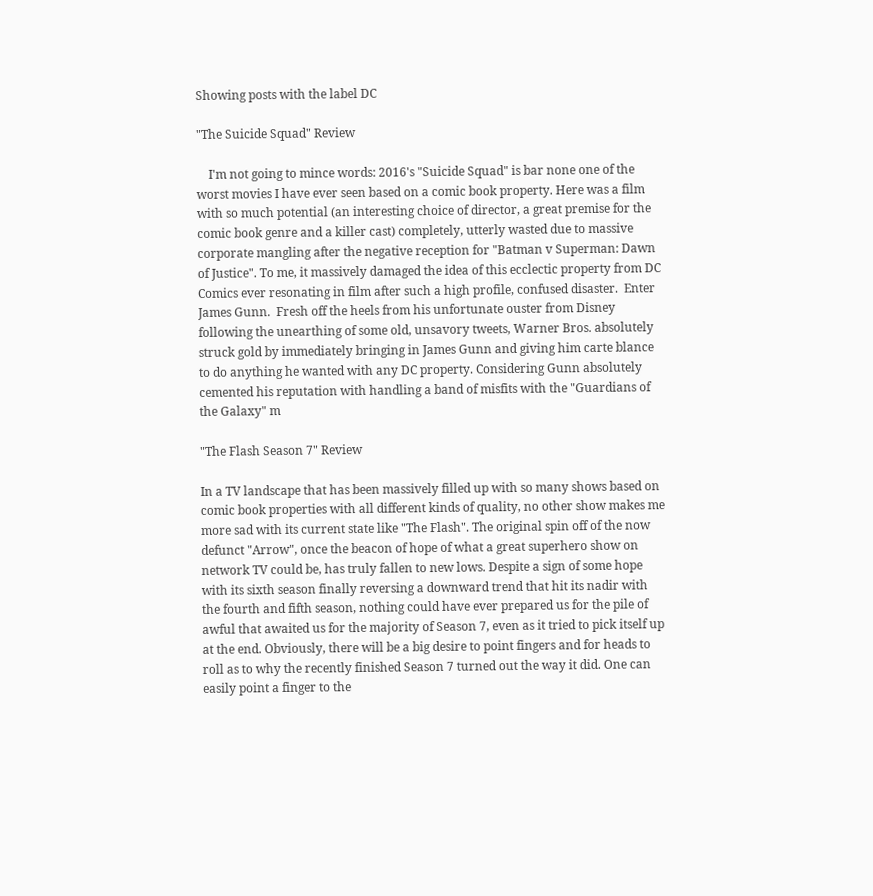Showing posts with the label DC

"The Suicide Squad" Review

    I'm not going to mince words: 2016's "Suicide Squad" is bar none one of the worst movies I have ever seen based on a comic book property. Here was a film with so much potential (an interesting choice of director, a great premise for the comic book genre and a killer cast) completely, utterly wasted due to massive corporate mangling after the negative reception for "Batman v Superman: Dawn of Justice". To me, it massively damaged the idea of this ecclectic property from DC Comics ever resonating in film after such a high profile, confused disaster.  Enter James Gunn.  Fresh off the heels from his unfortunate ouster from Disney following the unearthing of some old, unsavory tweets, Warner Bros. absolutely struck gold by immediately bringing in James Gunn and giving him carte blance to do anything he wanted with any DC property. Considering Gunn absolutely cemented his reputation with handling a band of misfits with the "Guardians of the Galaxy" m

"The Flash Season 7" Review

In a TV landscape that has been massively filled up with so many shows based on comic book properties with all different kinds of quality, no other show makes me more sad with its current state like "The Flash". The original spin off of the now defunct "Arrow", once the beacon of hope of what a great superhero show on network TV could be, has truly fallen to new lows. Despite a sign of some hope with its sixth season finally reversing a downward trend that hit its nadir with the fourth and fifth season, nothing could have ever prepared us for the pile of awful that awaited us for the majority of Season 7, even as it tried to pick itself up at the end. Obviously, there will be a big desire to point fingers and for heads to roll as to why the recently finished Season 7 turned out the way it did. One can easily point a finger to the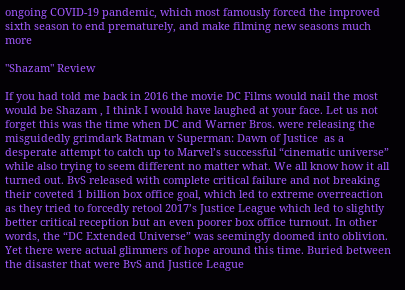ongoing COVID-19 pandemic, which most famously forced the improved sixth season to end prematurely, and make filming new seasons much more

"Shazam" Review

If you had told me back in 2016 the movie DC Films would nail the most would be Shazam , I think I would have laughed at your face. Let us not forget this was the time when DC and Warner Bros. were releasing the misguidedly grimdark Batman v Superman: Dawn of Justice  as a desperate attempt to catch up to Marvel’s successful “cinematic universe” while also trying to seem different no matter what. We all know how it all turned out. BvS released with complete critical failure and not breaking their coveted 1 billion box office goal, which led to extreme overreaction as they tried to forcedly retool 2017’s Justice League which led to slightly better critical reception but an even poorer box office turnout. In other words, the “DC Extended Universe” was seemingly doomed into oblivion. Yet there were actual glimmers of hope around this time. Buried between the disaster that were BvS and Justice League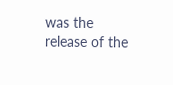was the release of the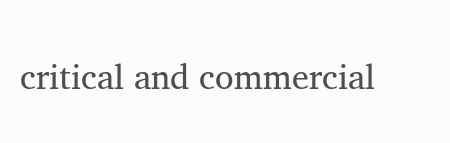critical and commercial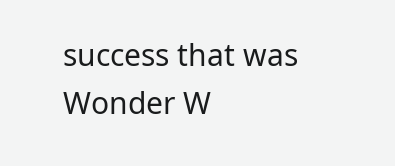success that was Wonder W